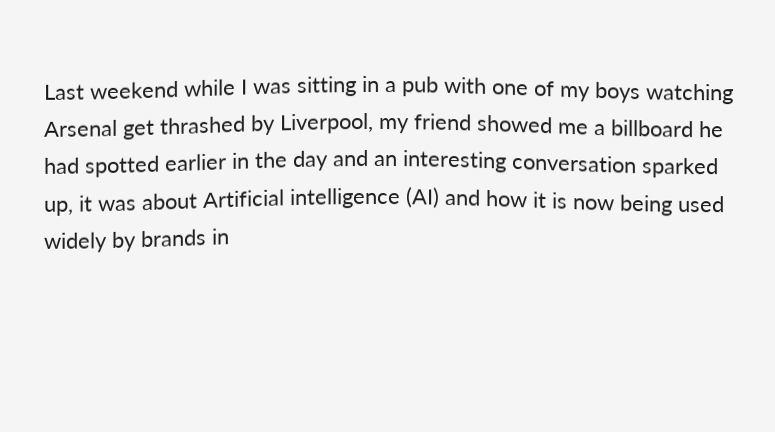Last weekend while I was sitting in a pub with one of my boys watching Arsenal get thrashed by Liverpool, my friend showed me a billboard he had spotted earlier in the day and an interesting conversation sparked up, it was about Artificial intelligence (AI) and how it is now being used widely by brands in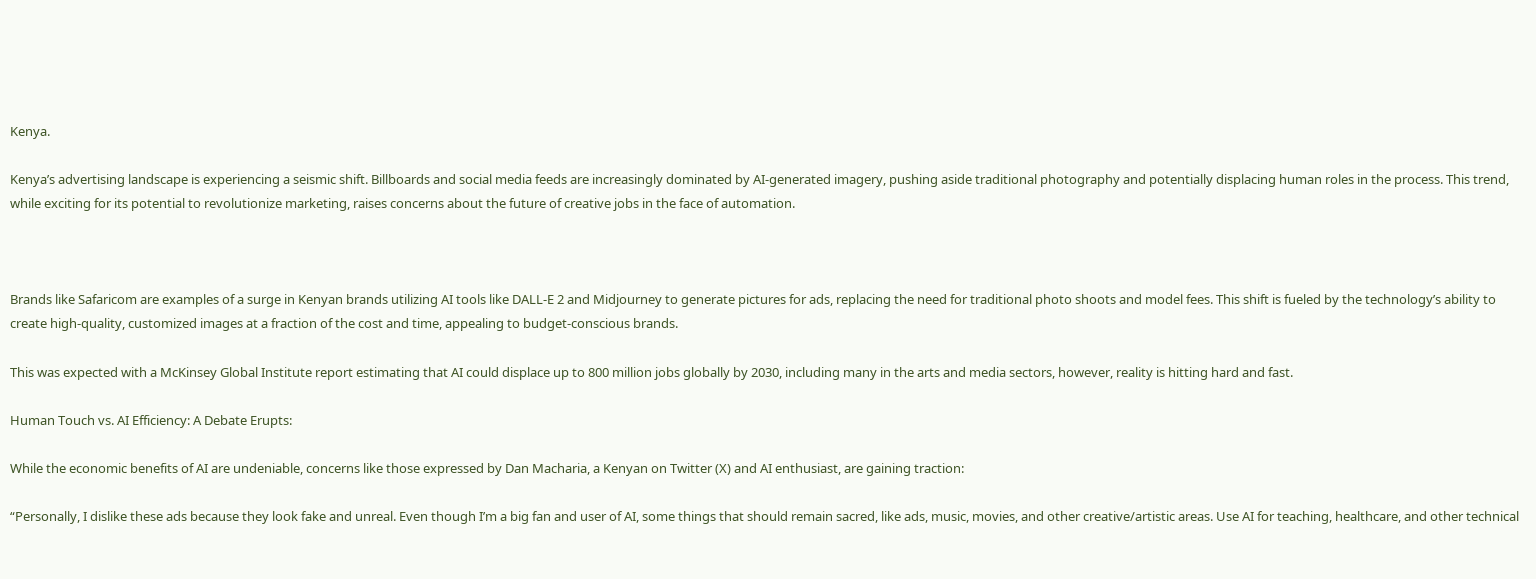Kenya.

Kenya’s advertising landscape is experiencing a seismic shift. Billboards and social media feeds are increasingly dominated by AI-generated imagery, pushing aside traditional photography and potentially displacing human roles in the process. This trend, while exciting for its potential to revolutionize marketing, raises concerns about the future of creative jobs in the face of automation.



Brands like Safaricom are examples of a surge in Kenyan brands utilizing AI tools like DALL-E 2 and Midjourney to generate pictures for ads, replacing the need for traditional photo shoots and model fees. This shift is fueled by the technology’s ability to create high-quality, customized images at a fraction of the cost and time, appealing to budget-conscious brands.

This was expected with a McKinsey Global Institute report estimating that AI could displace up to 800 million jobs globally by 2030, including many in the arts and media sectors, however, reality is hitting hard and fast.

Human Touch vs. AI Efficiency: A Debate Erupts:

While the economic benefits of AI are undeniable, concerns like those expressed by Dan Macharia, a Kenyan on Twitter (X) and AI enthusiast, are gaining traction:

“Personally, I dislike these ads because they look fake and unreal. Even though I’m a big fan and user of AI, some things that should remain sacred, like ads, music, movies, and other creative/artistic areas. Use AI for teaching, healthcare, and other technical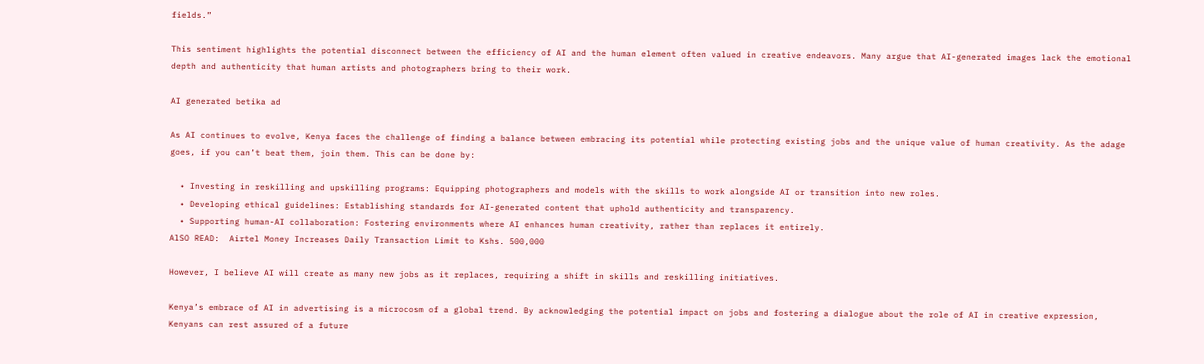fields.”

This sentiment highlights the potential disconnect between the efficiency of AI and the human element often valued in creative endeavors. Many argue that AI-generated images lack the emotional depth and authenticity that human artists and photographers bring to their work.

AI generated betika ad

As AI continues to evolve, Kenya faces the challenge of finding a balance between embracing its potential while protecting existing jobs and the unique value of human creativity. As the adage goes, if you can’t beat them, join them. This can be done by:

  • Investing in reskilling and upskilling programs: Equipping photographers and models with the skills to work alongside AI or transition into new roles.
  • Developing ethical guidelines: Establishing standards for AI-generated content that uphold authenticity and transparency.
  • Supporting human-AI collaboration: Fostering environments where AI enhances human creativity, rather than replaces it entirely.
AlSO READ:  Airtel Money Increases Daily Transaction Limit to Kshs. 500,000

However, I believe AI will create as many new jobs as it replaces, requiring a shift in skills and reskilling initiatives.

Kenya’s embrace of AI in advertising is a microcosm of a global trend. By acknowledging the potential impact on jobs and fostering a dialogue about the role of AI in creative expression, Kenyans can rest assured of a future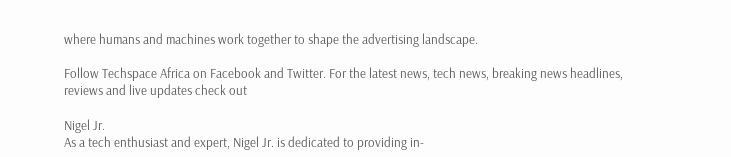where humans and machines work together to shape the advertising landscape.

Follow Techspace Africa on Facebook and Twitter. For the latest news, tech news, breaking news headlines, reviews and live updates check out

Nigel Jr.
As a tech enthusiast and expert, Nigel Jr. is dedicated to providing in-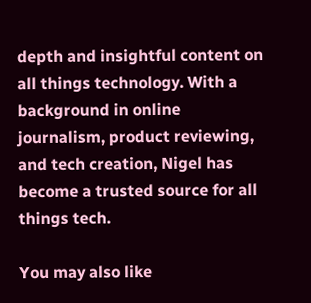depth and insightful content on all things technology. With a background in online journalism, product reviewing, and tech creation, Nigel has become a trusted source for all things tech.

You may also like